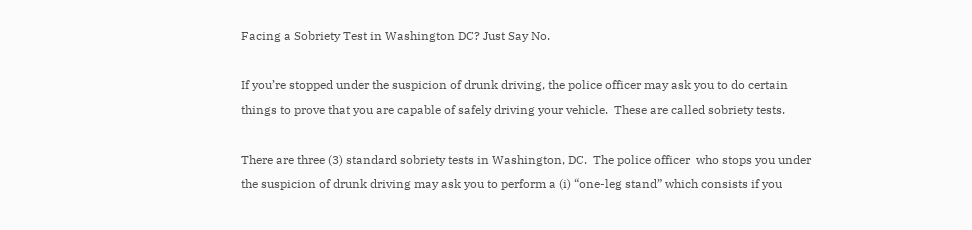Facing a Sobriety Test in Washington DC? Just Say No.

If you’re stopped under the suspicion of drunk driving, the police officer may ask you to do certain things to prove that you are capable of safely driving your vehicle.  These are called sobriety tests.

There are three (3) standard sobriety tests in Washington, DC.  The police officer  who stops you under the suspicion of drunk driving may ask you to perform a (i) “one-leg stand” which consists if you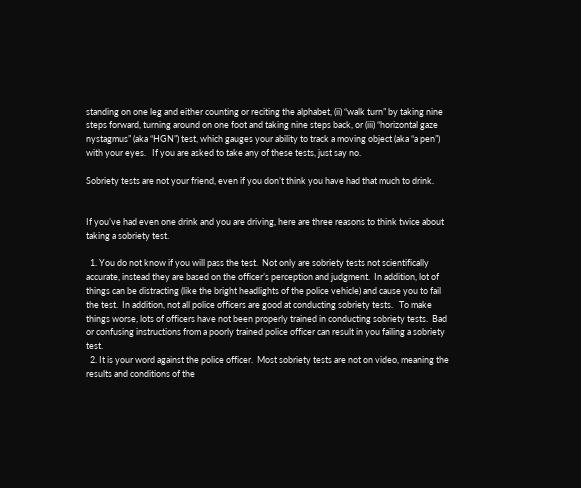standing on one leg and either counting or reciting the alphabet, (ii) “walk turn” by taking nine steps forward, turning around on one foot and taking nine steps back, or (iii) “horizontal gaze nystagmus” (aka “HGN”) test, which gauges your ability to track a moving object (aka “a pen”) with your eyes.   If you are asked to take any of these tests, just say no.

Sobriety tests are not your friend, even if you don’t think you have had that much to drink.


If you’ve had even one drink and you are driving, here are three reasons to think twice about taking a sobriety test.

  1. You do not know if you will pass the test.  Not only are sobriety tests not scientifically accurate, instead they are based on the officer’s perception and judgment.  In addition, lot of things can be distracting (like the bright headlights of the police vehicle) and cause you to fail the test.  In addition, not all police officers are good at conducting sobriety tests.   To make things worse, lots of officers have not been properly trained in conducting sobriety tests.  Bad or confusing instructions from a poorly trained police officer can result in you failing a sobriety test.
  2. It is your word against the police officer.  Most sobriety tests are not on video, meaning the results and conditions of the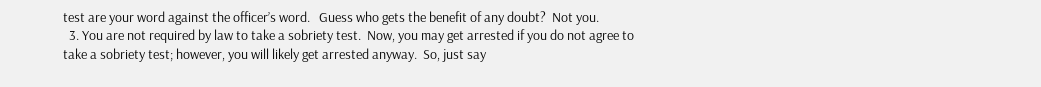test are your word against the officer’s word.   Guess who gets the benefit of any doubt?  Not you.
  3. You are not required by law to take a sobriety test.  Now, you may get arrested if you do not agree to take a sobriety test; however, you will likely get arrested anyway.  So, just say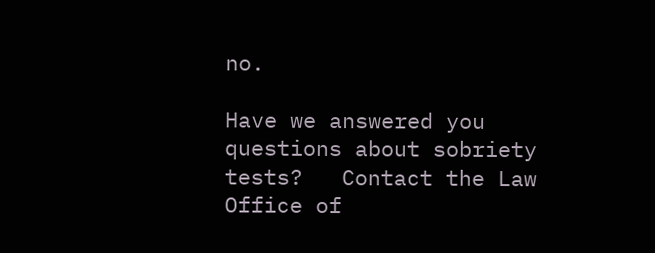no.

Have we answered you questions about sobriety tests?   Contact the Law Office of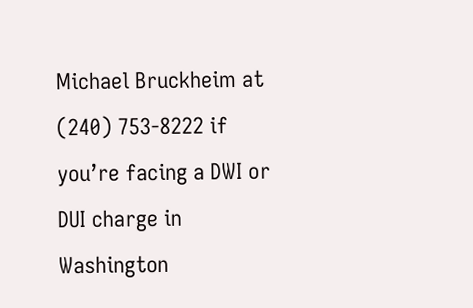Michael Bruckheim at (240) 753-8222 if you’re facing a DWI or DUI charge in Washington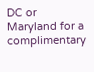DC or Maryland for a complimentary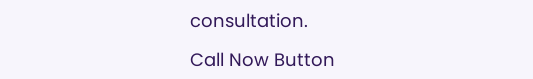consultation.

Call Now Button